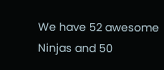We have 52 awesome Ninjas and 50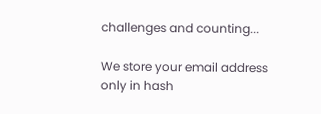challenges and counting...

We store your email address only in hash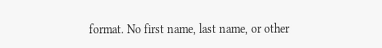format. No first name, last name, or other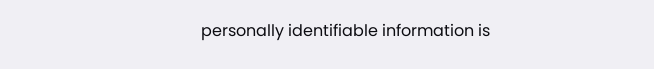personally identifiable information is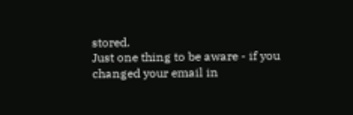stored.
Just one thing to be aware - if you changed your email in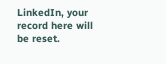LinkedIn, your record here will be reset.